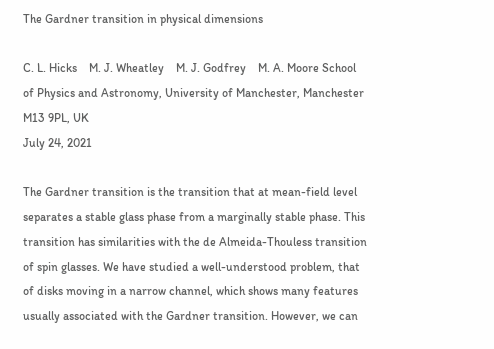The Gardner transition in physical dimensions

C. L. Hicks    M. J. Wheatley    M. J. Godfrey    M. A. Moore School of Physics and Astronomy, University of Manchester, Manchester M13 9PL, UK
July 24, 2021

The Gardner transition is the transition that at mean-field level separates a stable glass phase from a marginally stable phase. This transition has similarities with the de Almeida-Thouless transition of spin glasses. We have studied a well-understood problem, that of disks moving in a narrow channel, which shows many features usually associated with the Gardner transition. However, we can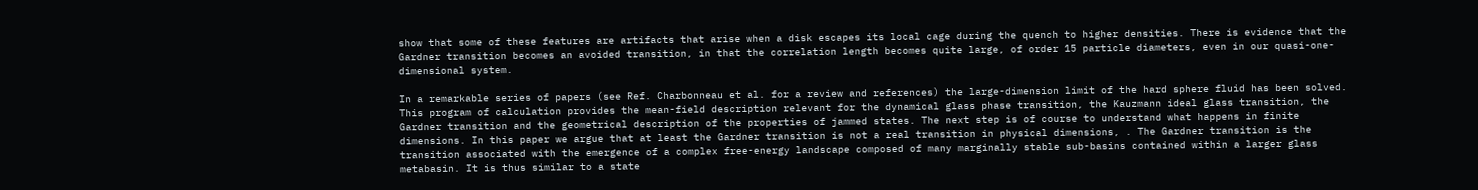show that some of these features are artifacts that arise when a disk escapes its local cage during the quench to higher densities. There is evidence that the Gardner transition becomes an avoided transition, in that the correlation length becomes quite large, of order 15 particle diameters, even in our quasi-one-dimensional system.

In a remarkable series of papers (see Ref. Charbonneau et al. for a review and references) the large-dimension limit of the hard sphere fluid has been solved. This program of calculation provides the mean-field description relevant for the dynamical glass phase transition, the Kauzmann ideal glass transition, the Gardner transition and the geometrical description of the properties of jammed states. The next step is of course to understand what happens in finite dimensions. In this paper we argue that at least the Gardner transition is not a real transition in physical dimensions, . The Gardner transition is the transition associated with the emergence of a complex free-energy landscape composed of many marginally stable sub-basins contained within a larger glass metabasin. It is thus similar to a state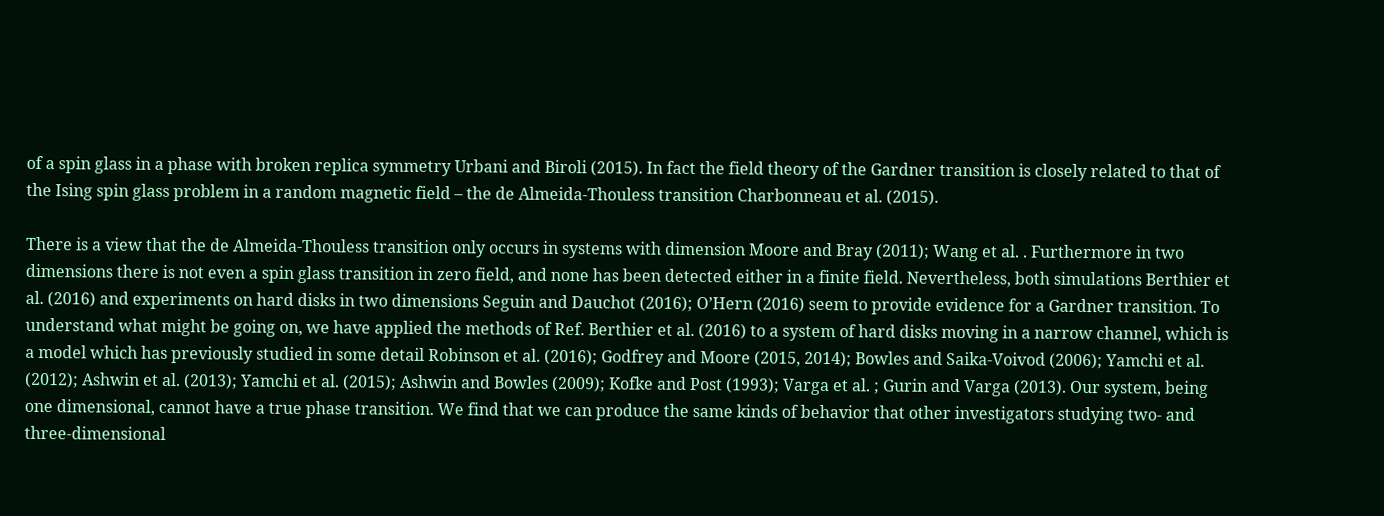of a spin glass in a phase with broken replica symmetry Urbani and Biroli (2015). In fact the field theory of the Gardner transition is closely related to that of the Ising spin glass problem in a random magnetic field – the de Almeida-Thouless transition Charbonneau et al. (2015).

There is a view that the de Almeida-Thouless transition only occurs in systems with dimension Moore and Bray (2011); Wang et al. . Furthermore in two dimensions there is not even a spin glass transition in zero field, and none has been detected either in a finite field. Nevertheless, both simulations Berthier et al. (2016) and experiments on hard disks in two dimensions Seguin and Dauchot (2016); O’Hern (2016) seem to provide evidence for a Gardner transition. To understand what might be going on, we have applied the methods of Ref. Berthier et al. (2016) to a system of hard disks moving in a narrow channel, which is a model which has previously studied in some detail Robinson et al. (2016); Godfrey and Moore (2015, 2014); Bowles and Saika-Voivod (2006); Yamchi et al. (2012); Ashwin et al. (2013); Yamchi et al. (2015); Ashwin and Bowles (2009); Kofke and Post (1993); Varga et al. ; Gurin and Varga (2013). Our system, being one dimensional, cannot have a true phase transition. We find that we can produce the same kinds of behavior that other investigators studying two- and three-dimensional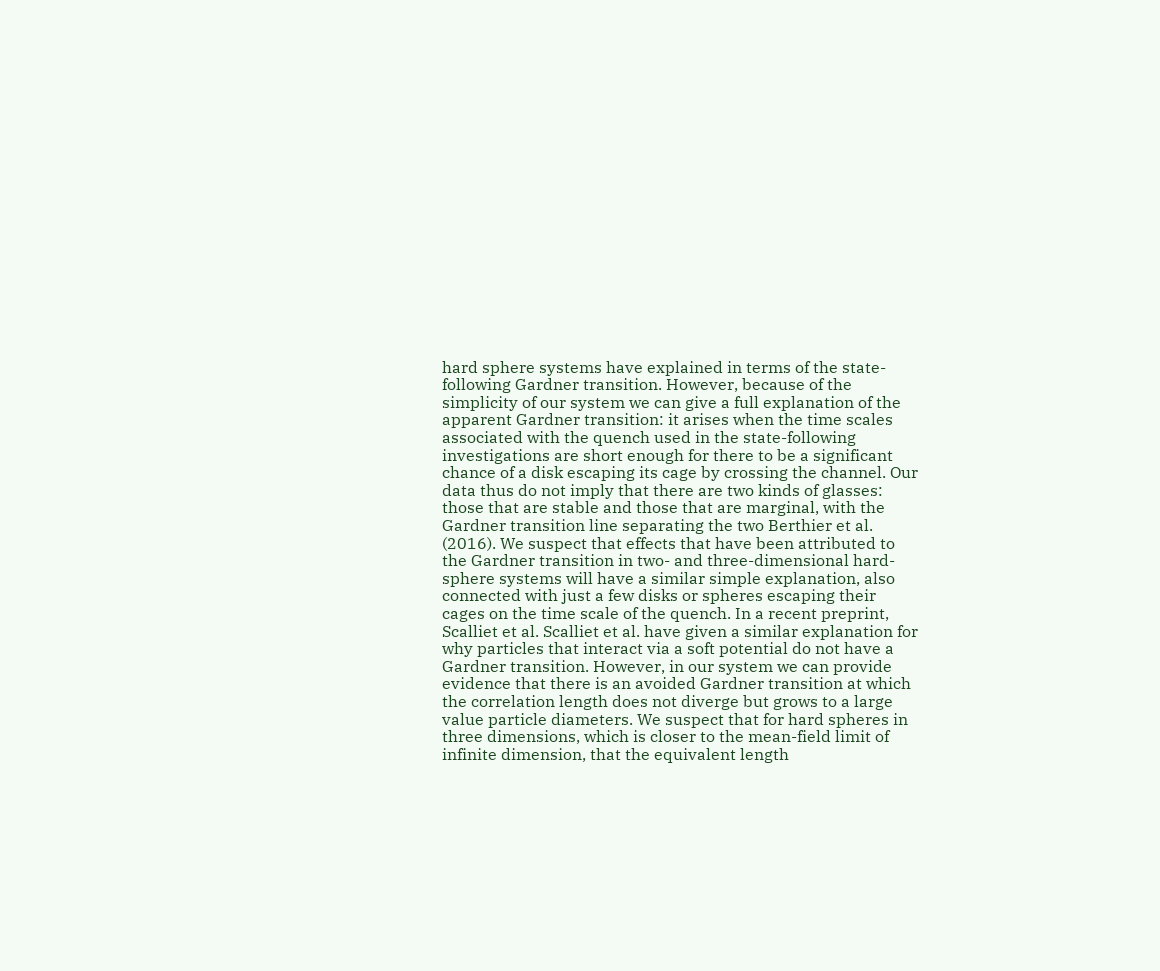hard sphere systems have explained in terms of the state-following Gardner transition. However, because of the simplicity of our system we can give a full explanation of the apparent Gardner transition: it arises when the time scales associated with the quench used in the state-following investigations are short enough for there to be a significant chance of a disk escaping its cage by crossing the channel. Our data thus do not imply that there are two kinds of glasses: those that are stable and those that are marginal, with the Gardner transition line separating the two Berthier et al. (2016). We suspect that effects that have been attributed to the Gardner transition in two- and three-dimensional hard-sphere systems will have a similar simple explanation, also connected with just a few disks or spheres escaping their cages on the time scale of the quench. In a recent preprint, Scalliet et al. Scalliet et al. have given a similar explanation for why particles that interact via a soft potential do not have a Gardner transition. However, in our system we can provide evidence that there is an avoided Gardner transition at which the correlation length does not diverge but grows to a large value particle diameters. We suspect that for hard spheres in three dimensions, which is closer to the mean-field limit of infinite dimension, that the equivalent length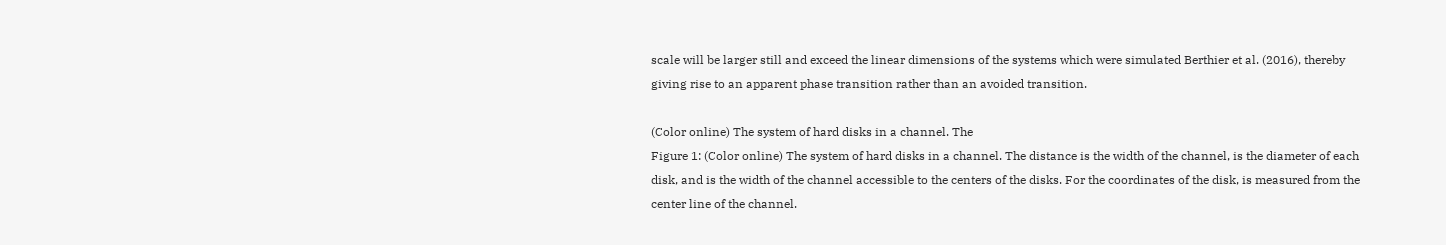scale will be larger still and exceed the linear dimensions of the systems which were simulated Berthier et al. (2016), thereby giving rise to an apparent phase transition rather than an avoided transition.

(Color online) The system of hard disks in a channel. The
Figure 1: (Color online) The system of hard disks in a channel. The distance is the width of the channel, is the diameter of each disk, and is the width of the channel accessible to the centers of the disks. For the coordinates of the disk, is measured from the center line of the channel.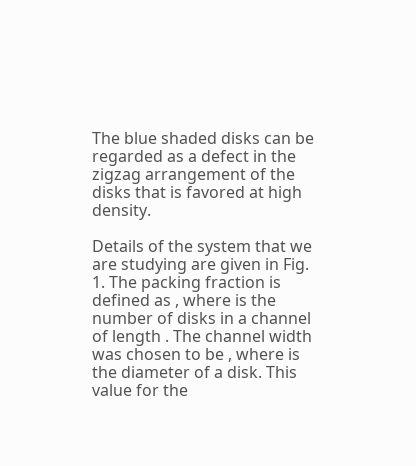The blue shaded disks can be regarded as a defect in the zigzag arrangement of the disks that is favored at high density.

Details of the system that we are studying are given in Fig. 1. The packing fraction is defined as , where is the number of disks in a channel of length . The channel width was chosen to be , where is the diameter of a disk. This value for the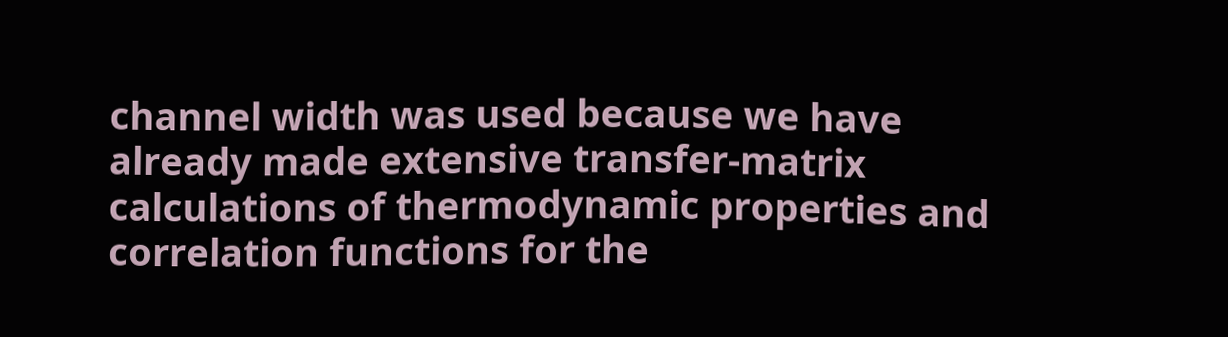channel width was used because we have already made extensive transfer-matrix calculations of thermodynamic properties and correlation functions for the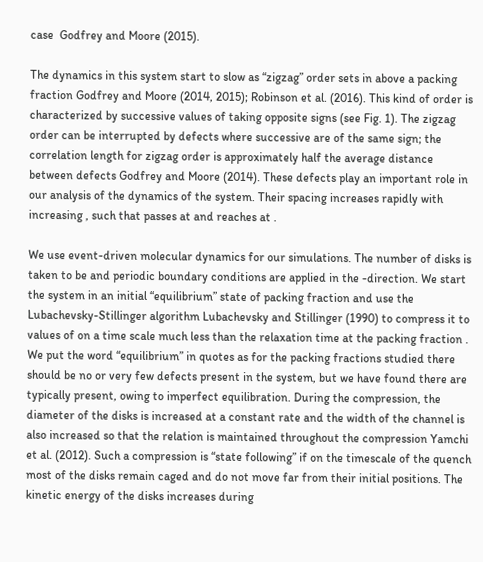case  Godfrey and Moore (2015).

The dynamics in this system start to slow as “zigzag” order sets in above a packing fraction Godfrey and Moore (2014, 2015); Robinson et al. (2016). This kind of order is characterized by successive values of taking opposite signs (see Fig. 1). The zigzag order can be interrupted by defects where successive are of the same sign; the correlation length for zigzag order is approximately half the average distance between defects Godfrey and Moore (2014). These defects play an important role in our analysis of the dynamics of the system. Their spacing increases rapidly with increasing , such that passes at and reaches at .

We use event-driven molecular dynamics for our simulations. The number of disks is taken to be and periodic boundary conditions are applied in the -direction. We start the system in an initial “equilibrium” state of packing fraction and use the Lubachevsky-Stillinger algorithm Lubachevsky and Stillinger (1990) to compress it to values of on a time scale much less than the relaxation time at the packing fraction . We put the word “equilibrium” in quotes as for the packing fractions studied there should be no or very few defects present in the system, but we have found there are typically present, owing to imperfect equilibration. During the compression, the diameter of the disks is increased at a constant rate and the width of the channel is also increased so that the relation is maintained throughout the compression Yamchi et al. (2012). Such a compression is “state following” if on the timescale of the quench most of the disks remain caged and do not move far from their initial positions. The kinetic energy of the disks increases during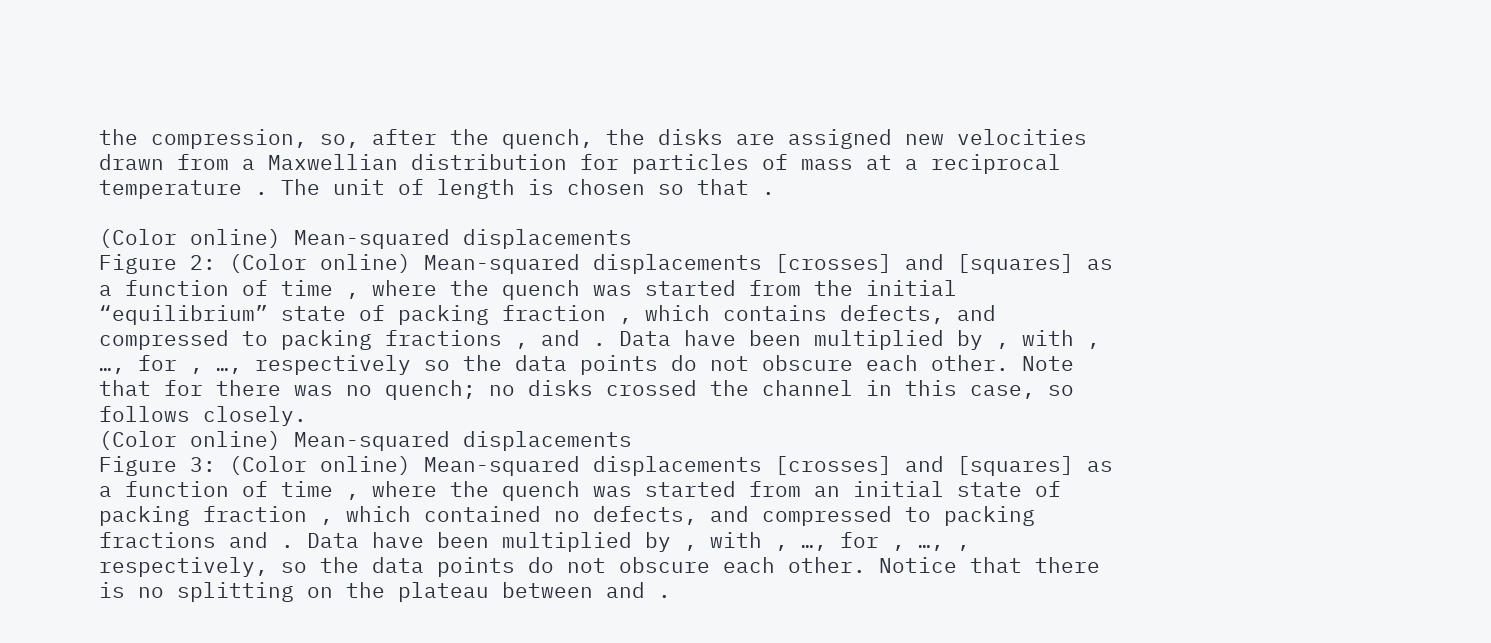the compression, so, after the quench, the disks are assigned new velocities drawn from a Maxwellian distribution for particles of mass at a reciprocal temperature . The unit of length is chosen so that .

(Color online) Mean-squared displacements
Figure 2: (Color online) Mean-squared displacements [crosses] and [squares] as a function of time , where the quench was started from the initial “equilibrium” state of packing fraction , which contains defects, and compressed to packing fractions , and . Data have been multiplied by , with , …, for , …, respectively so the data points do not obscure each other. Note that for there was no quench; no disks crossed the channel in this case, so follows closely.
(Color online) Mean-squared displacements
Figure 3: (Color online) Mean-squared displacements [crosses] and [squares] as a function of time , where the quench was started from an initial state of packing fraction , which contained no defects, and compressed to packing fractions and . Data have been multiplied by , with , …, for , …, , respectively, so the data points do not obscure each other. Notice that there is no splitting on the plateau between and .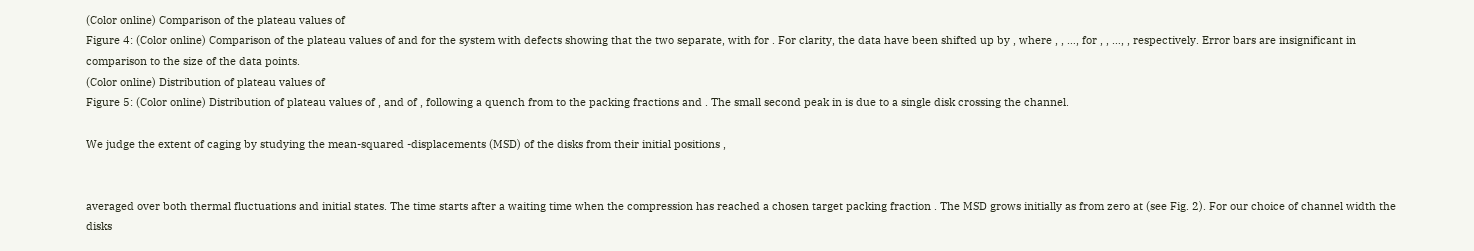(Color online) Comparison of the plateau values of
Figure 4: (Color online) Comparison of the plateau values of and for the system with defects showing that the two separate, with for . For clarity, the data have been shifted up by , where , , …, for , , …, , respectively. Error bars are insignificant in comparison to the size of the data points.
(Color online) Distribution of plateau values of
Figure 5: (Color online) Distribution of plateau values of , and of , following a quench from to the packing fractions and . The small second peak in is due to a single disk crossing the channel.

We judge the extent of caging by studying the mean-squared -displacements (MSD) of the disks from their initial positions ,


averaged over both thermal fluctuations and initial states. The time starts after a waiting time when the compression has reached a chosen target packing fraction . The MSD grows initially as from zero at (see Fig. 2). For our choice of channel width the disks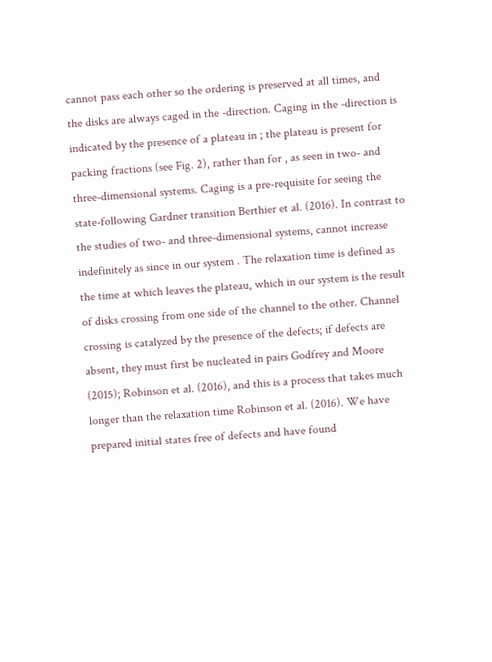cannot pass each other so the ordering is preserved at all times, and the disks are always caged in the -direction. Caging in the -direction is indicated by the presence of a plateau in ; the plateau is present for packing fractions (see Fig. 2), rather than for , as seen in two- and three-dimensional systems. Caging is a pre-requisite for seeing the state-following Gardner transition Berthier et al. (2016). In contrast to the studies of two- and three-dimensional systems, cannot increase indefinitely as since in our system . The relaxation time is defined as the time at which leaves the plateau, which in our system is the result of disks crossing from one side of the channel to the other. Channel crossing is catalyzed by the presence of the defects; if defects are absent, they must first be nucleated in pairs Godfrey and Moore (2015); Robinson et al. (2016), and this is a process that takes much longer than the relaxation time Robinson et al. (2016). We have prepared initial states free of defects and have found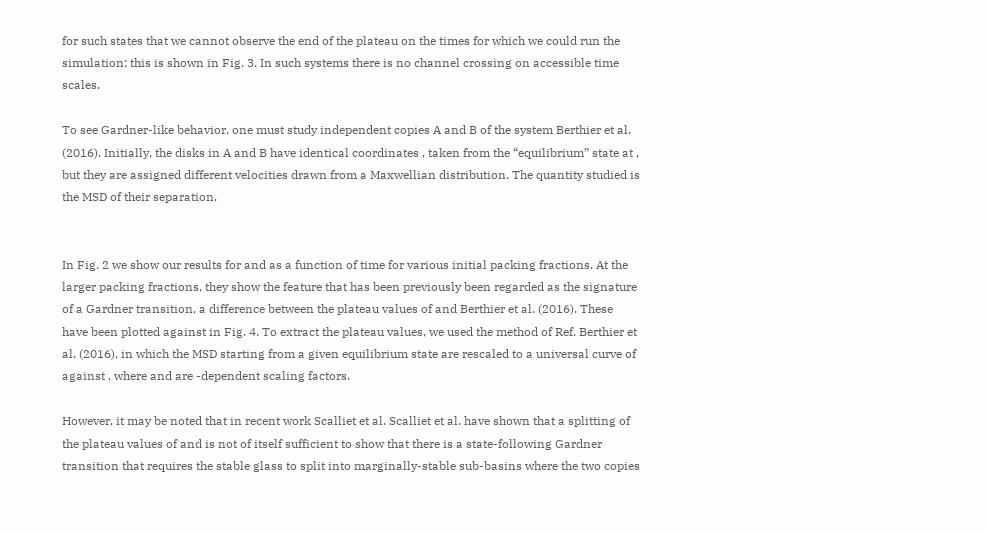for such states that we cannot observe the end of the plateau on the times for which we could run the simulation; this is shown in Fig. 3. In such systems there is no channel crossing on accessible time scales.

To see Gardner-like behavior, one must study independent copies A and B of the system Berthier et al. (2016). Initially, the disks in A and B have identical coordinates , taken from the “equilibrium” state at , but they are assigned different velocities drawn from a Maxwellian distribution. The quantity studied is the MSD of their separation,


In Fig. 2 we show our results for and as a function of time for various initial packing fractions. At the larger packing fractions, they show the feature that has been previously been regarded as the signature of a Gardner transition, a difference between the plateau values of and Berthier et al. (2016). These have been plotted against in Fig. 4. To extract the plateau values, we used the method of Ref. Berthier et al. (2016), in which the MSD starting from a given equilibrium state are rescaled to a universal curve of against , where and are -dependent scaling factors.

However, it may be noted that in recent work Scalliet et al. Scalliet et al. have shown that a splitting of the plateau values of and is not of itself sufficient to show that there is a state-following Gardner transition that requires the stable glass to split into marginally-stable sub-basins where the two copies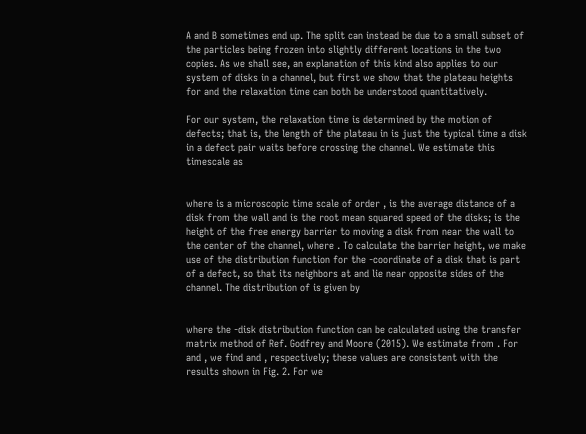A and B sometimes end up. The split can instead be due to a small subset of the particles being frozen into slightly different locations in the two copies. As we shall see, an explanation of this kind also applies to our system of disks in a channel, but first we show that the plateau heights for and the relaxation time can both be understood quantitatively.

For our system, the relaxation time is determined by the motion of defects; that is, the length of the plateau in is just the typical time a disk in a defect pair waits before crossing the channel. We estimate this timescale as


where is a microscopic time scale of order , is the average distance of a disk from the wall and is the root mean squared speed of the disks; is the height of the free energy barrier to moving a disk from near the wall to the center of the channel, where . To calculate the barrier height, we make use of the distribution function for the -coordinate of a disk that is part of a defect, so that its neighbors at and lie near opposite sides of the channel. The distribution of is given by


where the -disk distribution function can be calculated using the transfer matrix method of Ref. Godfrey and Moore (2015). We estimate from . For and , we find and , respectively; these values are consistent with the results shown in Fig. 2. For we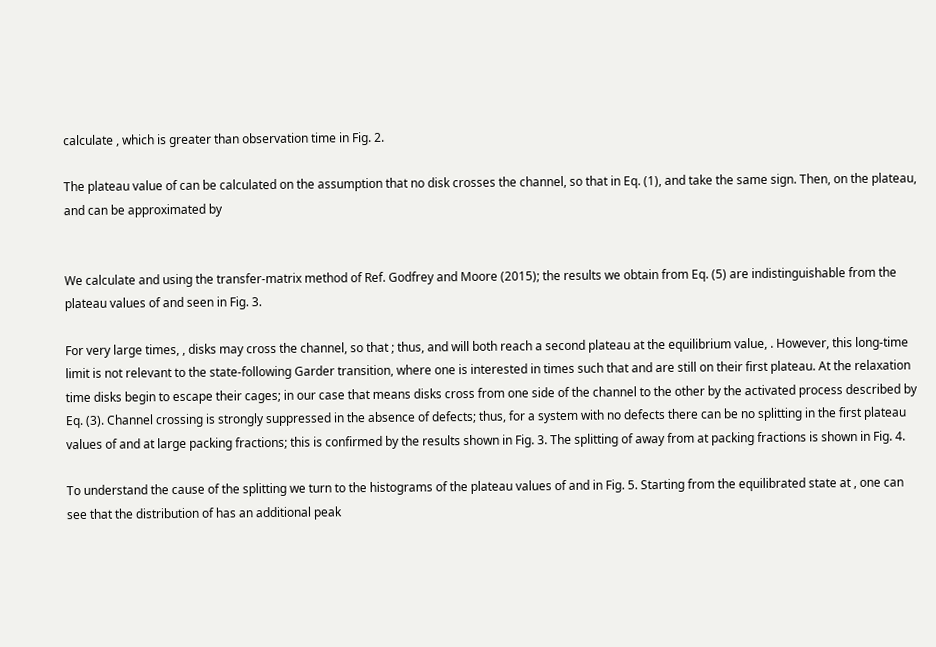calculate , which is greater than observation time in Fig. 2.

The plateau value of can be calculated on the assumption that no disk crosses the channel, so that in Eq. (1), and take the same sign. Then, on the plateau, and can be approximated by


We calculate and using the transfer-matrix method of Ref. Godfrey and Moore (2015); the results we obtain from Eq. (5) are indistinguishable from the plateau values of and seen in Fig. 3.

For very large times, , disks may cross the channel, so that ; thus, and will both reach a second plateau at the equilibrium value, . However, this long-time limit is not relevant to the state-following Garder transition, where one is interested in times such that and are still on their first plateau. At the relaxation time disks begin to escape their cages; in our case that means disks cross from one side of the channel to the other by the activated process described by Eq. (3). Channel crossing is strongly suppressed in the absence of defects; thus, for a system with no defects there can be no splitting in the first plateau values of and at large packing fractions; this is confirmed by the results shown in Fig. 3. The splitting of away from at packing fractions is shown in Fig. 4.

To understand the cause of the splitting we turn to the histograms of the plateau values of and in Fig. 5. Starting from the equilibrated state at , one can see that the distribution of has an additional peak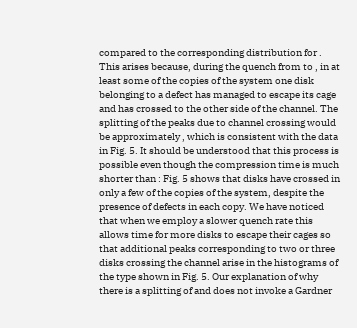compared to the corresponding distribution for . This arises because, during the quench from to , in at least some of the copies of the system one disk belonging to a defect has managed to escape its cage and has crossed to the other side of the channel. The splitting of the peaks due to channel crossing would be approximately , which is consistent with the data in Fig. 5. It should be understood that this process is possible even though the compression time is much shorter than : Fig. 5 shows that disks have crossed in only a few of the copies of the system, despite the presence of defects in each copy. We have noticed that when we employ a slower quench rate this allows time for more disks to escape their cages so that additional peaks corresponding to two or three disks crossing the channel arise in the histograms of the type shown in Fig. 5. Our explanation of why there is a splitting of and does not invoke a Gardner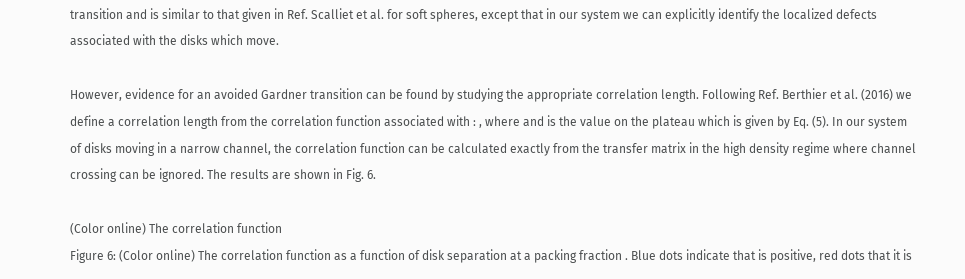transition and is similar to that given in Ref. Scalliet et al. for soft spheres, except that in our system we can explicitly identify the localized defects associated with the disks which move.

However, evidence for an avoided Gardner transition can be found by studying the appropriate correlation length. Following Ref. Berthier et al. (2016) we define a correlation length from the correlation function associated with : , where and is the value on the plateau which is given by Eq. (5). In our system of disks moving in a narrow channel, the correlation function can be calculated exactly from the transfer matrix in the high density regime where channel crossing can be ignored. The results are shown in Fig. 6.

(Color online) The correlation function
Figure 6: (Color online) The correlation function as a function of disk separation at a packing fraction . Blue dots indicate that is positive, red dots that it is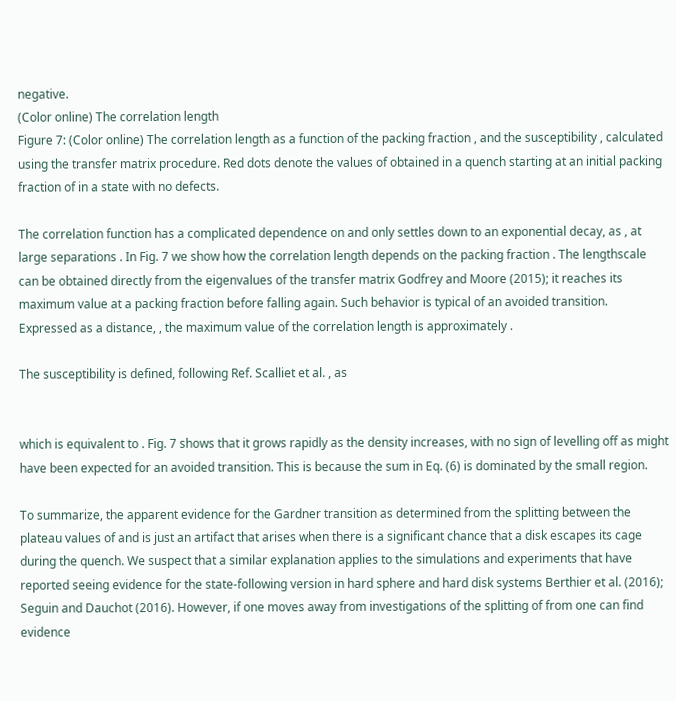negative.
(Color online) The correlation length
Figure 7: (Color online) The correlation length as a function of the packing fraction , and the susceptibility , calculated using the transfer matrix procedure. Red dots denote the values of obtained in a quench starting at an initial packing fraction of in a state with no defects.

The correlation function has a complicated dependence on and only settles down to an exponential decay, as , at large separations . In Fig. 7 we show how the correlation length depends on the packing fraction . The lengthscale can be obtained directly from the eigenvalues of the transfer matrix Godfrey and Moore (2015); it reaches its maximum value at a packing fraction before falling again. Such behavior is typical of an avoided transition. Expressed as a distance, , the maximum value of the correlation length is approximately .

The susceptibility is defined, following Ref. Scalliet et al. , as


which is equivalent to . Fig. 7 shows that it grows rapidly as the density increases, with no sign of levelling off as might have been expected for an avoided transition. This is because the sum in Eq. (6) is dominated by the small region.

To summarize, the apparent evidence for the Gardner transition as determined from the splitting between the plateau values of and is just an artifact that arises when there is a significant chance that a disk escapes its cage during the quench. We suspect that a similar explanation applies to the simulations and experiments that have reported seeing evidence for the state-following version in hard sphere and hard disk systems Berthier et al. (2016); Seguin and Dauchot (2016). However, if one moves away from investigations of the splitting of from one can find evidence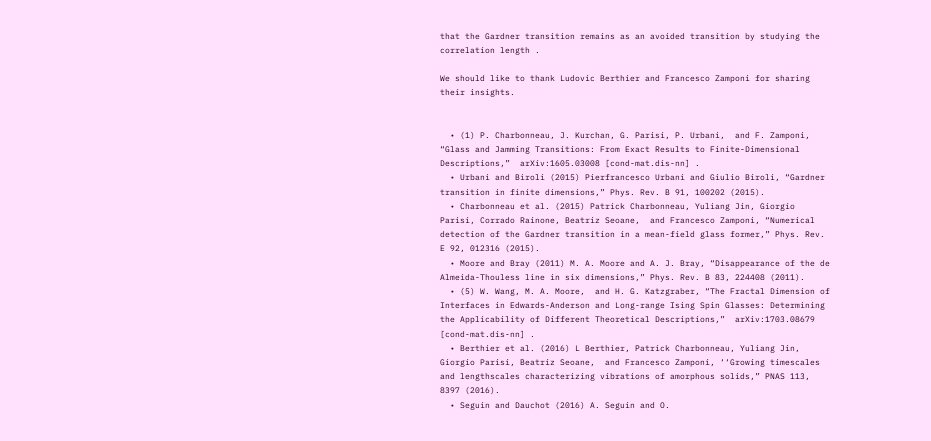that the Gardner transition remains as an avoided transition by studying the correlation length .

We should like to thank Ludovic Berthier and Francesco Zamponi for sharing their insights.


  • (1) P. Charbonneau, J. Kurchan, G. Parisi, P. Urbani,  and F. Zamponi, “Glass and Jamming Transitions: From Exact Results to Finite-Dimensional Descriptions,”  arXiv:1605.03008 [cond-mat.dis-nn] .
  • Urbani and Biroli (2015) Pierfrancesco Urbani and Giulio Biroli, “Gardner transition in finite dimensions,” Phys. Rev. B 91, 100202 (2015).
  • Charbonneau et al. (2015) Patrick Charbonneau, Yuliang Jin, Giorgio Parisi, Corrado Rainone, Beatriz Seoane,  and Francesco Zamponi, “Numerical detection of the Gardner transition in a mean-field glass former,” Phys. Rev. E 92, 012316 (2015).
  • Moore and Bray (2011) M. A. Moore and A. J. Bray, “Disappearance of the de Almeida-Thouless line in six dimensions,” Phys. Rev. B 83, 224408 (2011).
  • (5) W. Wang, M. A. Moore,  and H. G. Katzgraber, “The Fractal Dimension of Interfaces in Edwards-Anderson and Long-range Ising Spin Glasses: Determining the Applicability of Different Theoretical Descriptions,”  arXiv:1703.08679 [cond-mat.dis-nn] .
  • Berthier et al. (2016) L Berthier, Patrick Charbonneau, Yuliang Jin, Giorgio Parisi, Beatriz Seoane,  and Francesco Zamponi, ‘‘Growing timescales and lengthscales characterizing vibrations of amorphous solids,” PNAS 113, 8397 (2016).
  • Seguin and Dauchot (2016) A. Seguin and O.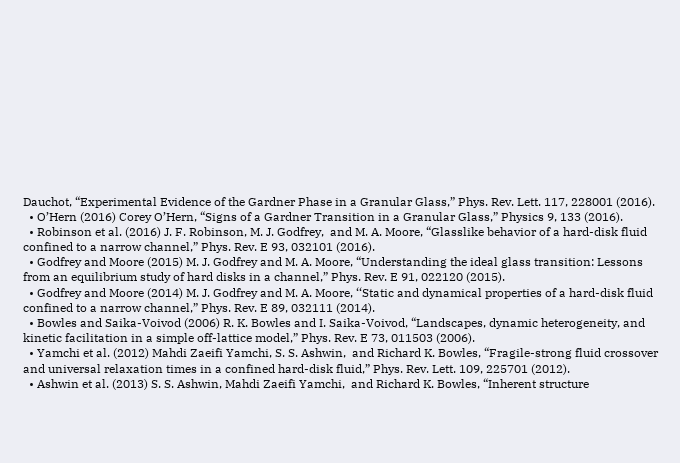Dauchot, “Experimental Evidence of the Gardner Phase in a Granular Glass,” Phys. Rev. Lett. 117, 228001 (2016).
  • O’Hern (2016) Corey O’Hern, “Signs of a Gardner Transition in a Granular Glass,” Physics 9, 133 (2016).
  • Robinson et al. (2016) J. F. Robinson, M. J. Godfrey,  and M. A. Moore, “Glasslike behavior of a hard-disk fluid confined to a narrow channel,” Phys. Rev. E 93, 032101 (2016).
  • Godfrey and Moore (2015) M. J. Godfrey and M. A. Moore, “Understanding the ideal glass transition: Lessons from an equilibrium study of hard disks in a channel,” Phys. Rev. E 91, 022120 (2015).
  • Godfrey and Moore (2014) M. J. Godfrey and M. A. Moore, ‘‘Static and dynamical properties of a hard-disk fluid confined to a narrow channel,” Phys. Rev. E 89, 032111 (2014).
  • Bowles and Saika-Voivod (2006) R. K. Bowles and I. Saika-Voivod, “Landscapes, dynamic heterogeneity, and kinetic facilitation in a simple off-lattice model,” Phys. Rev. E 73, 011503 (2006).
  • Yamchi et al. (2012) Mahdi Zaeifi Yamchi, S. S. Ashwin,  and Richard K. Bowles, “Fragile-strong fluid crossover and universal relaxation times in a confined hard-disk fluid,” Phys. Rev. Lett. 109, 225701 (2012).
  • Ashwin et al. (2013) S. S. Ashwin, Mahdi Zaeifi Yamchi,  and Richard K. Bowles, “Inherent structure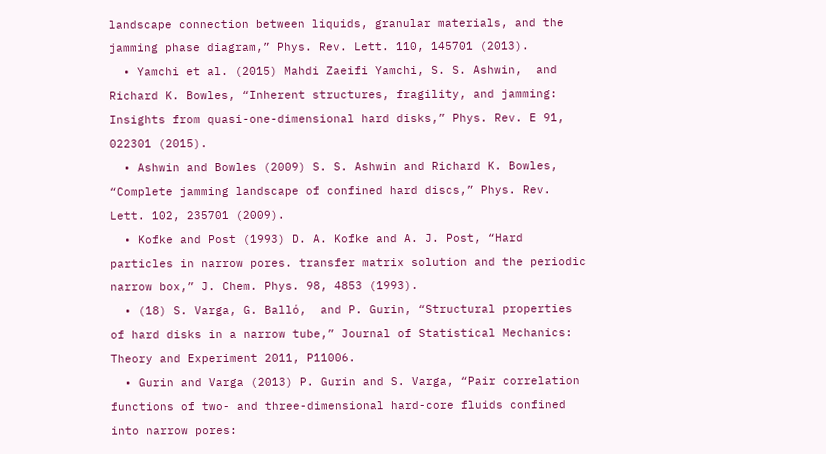landscape connection between liquids, granular materials, and the jamming phase diagram,” Phys. Rev. Lett. 110, 145701 (2013).
  • Yamchi et al. (2015) Mahdi Zaeifi Yamchi, S. S. Ashwin,  and Richard K. Bowles, “Inherent structures, fragility, and jamming: Insights from quasi-one-dimensional hard disks,” Phys. Rev. E 91, 022301 (2015).
  • Ashwin and Bowles (2009) S. S. Ashwin and Richard K. Bowles, “Complete jamming landscape of confined hard discs,” Phys. Rev. Lett. 102, 235701 (2009).
  • Kofke and Post (1993) D. A. Kofke and A. J. Post, “Hard particles in narrow pores. transfer matrix solution and the periodic narrow box,” J. Chem. Phys. 98, 4853 (1993).
  • (18) S. Varga, G. Balló,  and P. Gurin, “Structural properties of hard disks in a narrow tube,” Journal of Statistical Mechanics: Theory and Experiment 2011, P11006.
  • Gurin and Varga (2013) P. Gurin and S. Varga, “Pair correlation functions of two- and three-dimensional hard-core fluids confined into narrow pores: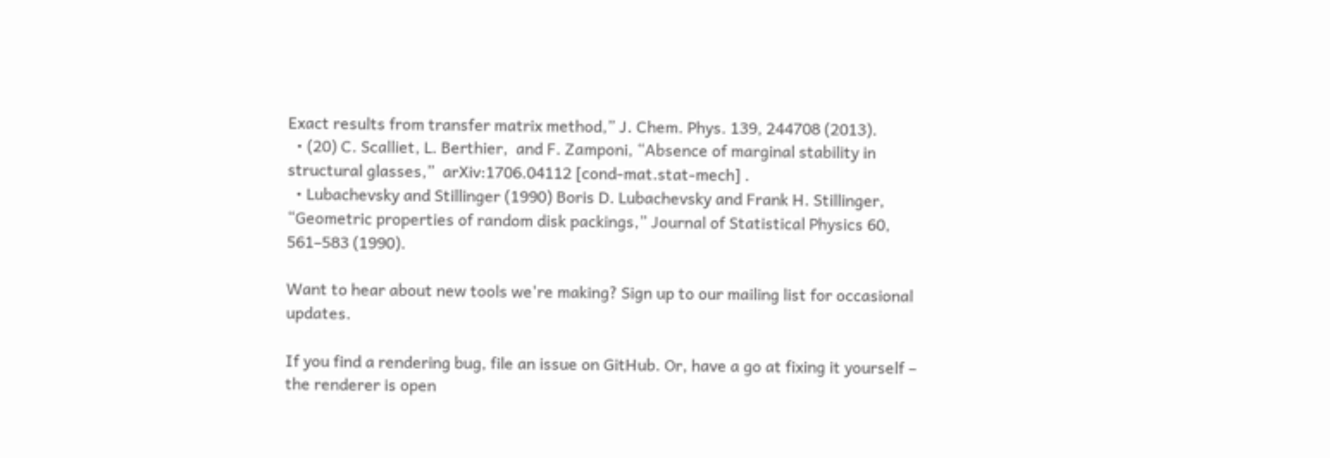Exact results from transfer matrix method,” J. Chem. Phys. 139, 244708 (2013).
  • (20) C. Scalliet, L. Berthier,  and F. Zamponi, “Absence of marginal stability in structural glasses,”  arXiv:1706.04112 [cond-mat.stat-mech] .
  • Lubachevsky and Stillinger (1990) Boris D. Lubachevsky and Frank H. Stillinger, “Geometric properties of random disk packings,” Journal of Statistical Physics 60, 561–583 (1990).

Want to hear about new tools we're making? Sign up to our mailing list for occasional updates.

If you find a rendering bug, file an issue on GitHub. Or, have a go at fixing it yourself – the renderer is open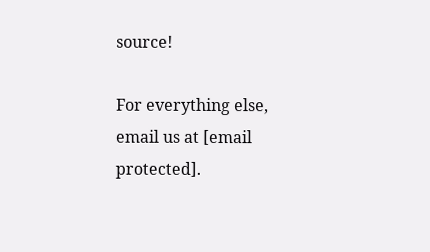source!

For everything else, email us at [email protected].